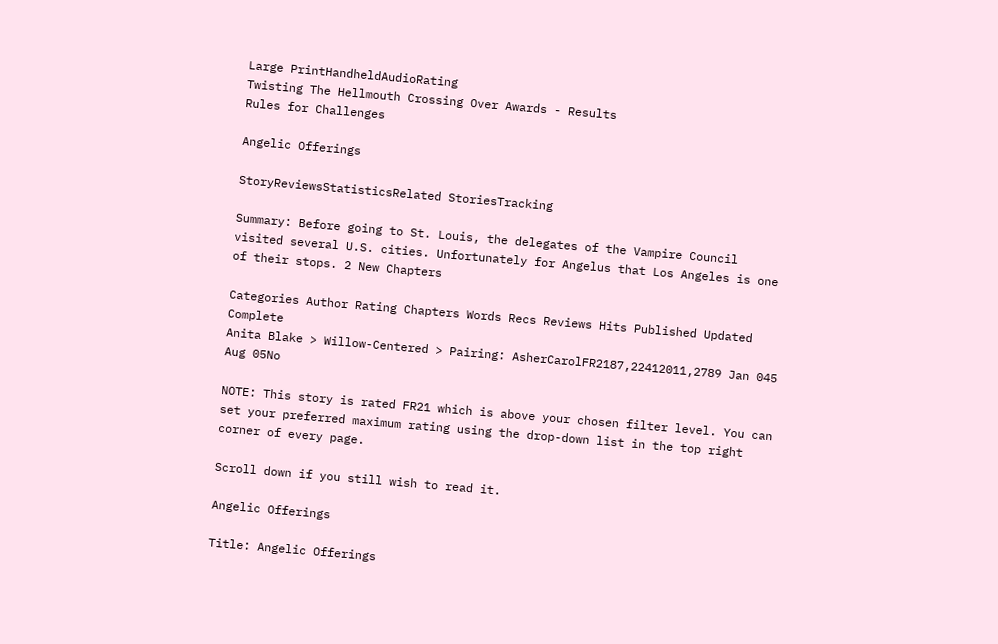Large PrintHandheldAudioRating
Twisting The Hellmouth Crossing Over Awards - Results
Rules for Challenges

Angelic Offerings

StoryReviewsStatisticsRelated StoriesTracking

Summary: Before going to St. Louis, the delegates of the Vampire Council visited several U.S. cities. Unfortunately for Angelus that Los Angeles is one of their stops. 2 New Chapters

Categories Author Rating Chapters Words Recs Reviews Hits Published Updated Complete
Anita Blake > Willow-Centered > Pairing: AsherCarolFR2187,22412011,2789 Jan 045 Aug 05No

NOTE: This story is rated FR21 which is above your chosen filter level. You can set your preferred maximum rating using the drop-down list in the top right corner of every page.

Scroll down if you still wish to read it.

Angelic Offerings

Title: Angelic Offerings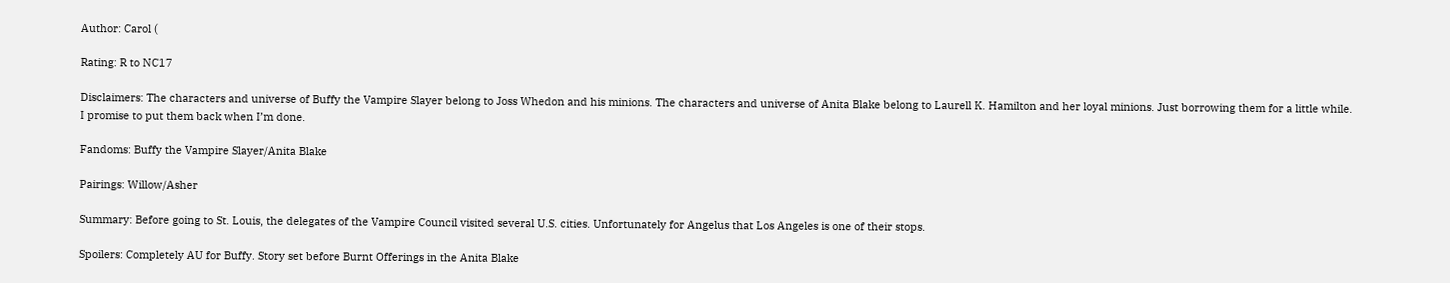Author: Carol (

Rating: R to NC17

Disclaimers: The characters and universe of Buffy the Vampire Slayer belong to Joss Whedon and his minions. The characters and universe of Anita Blake belong to Laurell K. Hamilton and her loyal minions. Just borrowing them for a little while. I promise to put them back when I’m done.

Fandoms: Buffy the Vampire Slayer/Anita Blake

Pairings: Willow/Asher

Summary: Before going to St. Louis, the delegates of the Vampire Council visited several U.S. cities. Unfortunately for Angelus that Los Angeles is one of their stops.

Spoilers: Completely AU for Buffy. Story set before Burnt Offerings in the Anita Blake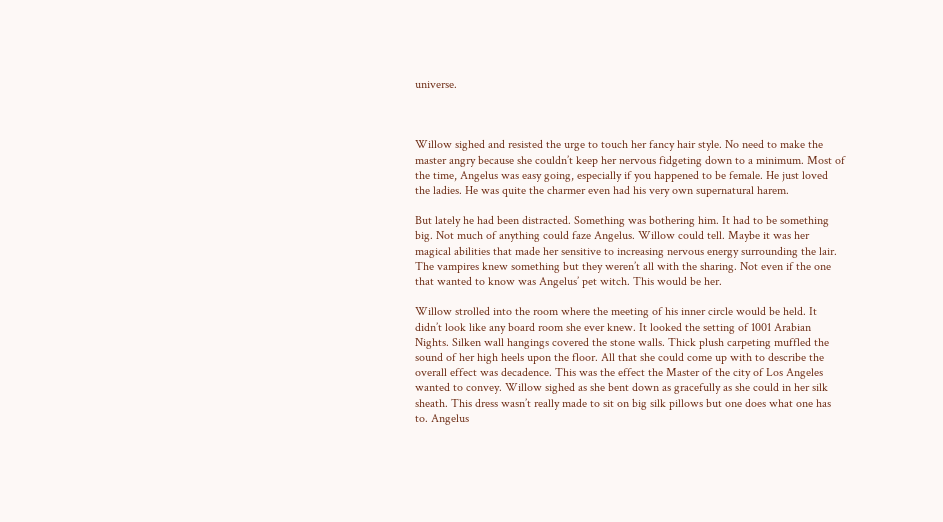universe.



Willow sighed and resisted the urge to touch her fancy hair style. No need to make the master angry because she couldn’t keep her nervous fidgeting down to a minimum. Most of the time, Angelus was easy going, especially if you happened to be female. He just loved the ladies. He was quite the charmer even had his very own supernatural harem.

But lately he had been distracted. Something was bothering him. It had to be something big. Not much of anything could faze Angelus. Willow could tell. Maybe it was her magical abilities that made her sensitive to increasing nervous energy surrounding the lair. The vampires knew something but they weren’t all with the sharing. Not even if the one that wanted to know was Angelus’ pet witch. This would be her.

Willow strolled into the room where the meeting of his inner circle would be held. It didn’t look like any board room she ever knew. It looked the setting of 1001 Arabian Nights. Silken wall hangings covered the stone walls. Thick plush carpeting muffled the sound of her high heels upon the floor. All that she could come up with to describe the overall effect was decadence. This was the effect the Master of the city of Los Angeles wanted to convey. Willow sighed as she bent down as gracefully as she could in her silk sheath. This dress wasn’t really made to sit on big silk pillows but one does what one has to. Angelus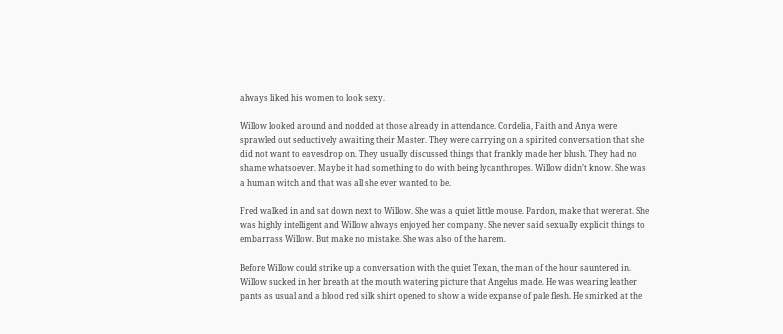always liked his women to look sexy.

Willow looked around and nodded at those already in attendance. Cordelia, Faith and Anya were sprawled out seductively awaiting their Master. They were carrying on a spirited conversation that she did not want to eavesdrop on. They usually discussed things that frankly made her blush. They had no shame whatsoever. Maybe it had something to do with being lycanthropes. Willow didn’t know. She was a human witch and that was all she ever wanted to be.

Fred walked in and sat down next to Willow. She was a quiet little mouse. Pardon, make that wererat. She was highly intelligent and Willow always enjoyed her company. She never said sexually explicit things to embarrass Willow. But make no mistake. She was also of the harem.

Before Willow could strike up a conversation with the quiet Texan, the man of the hour sauntered in. Willow sucked in her breath at the mouth watering picture that Angelus made. He was wearing leather pants as usual and a blood red silk shirt opened to show a wide expanse of pale flesh. He smirked at the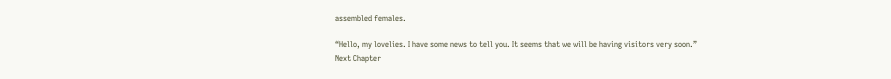assembled females.

“Hello, my lovelies. I have some news to tell you. It seems that we will be having visitors very soon.”
Next Chapter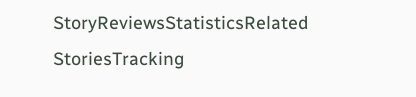StoryReviewsStatisticsRelated StoriesTracking